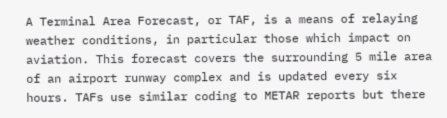A Terminal Area Forecast, or TAF, is a means of relaying weather conditions, in particular those which impact on aviation. This forecast covers the surrounding 5 mile area of an airport runway complex and is updated every six hours. TAFs use similar coding to METAR reports but there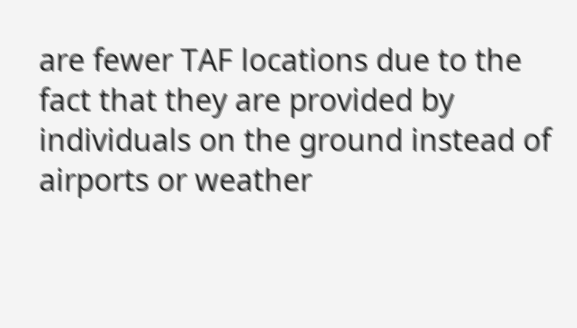are fewer TAF locations due to the fact that they are provided by individuals on the ground instead of airports or weather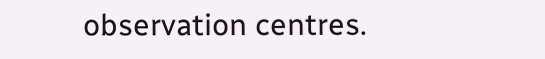observation centres.